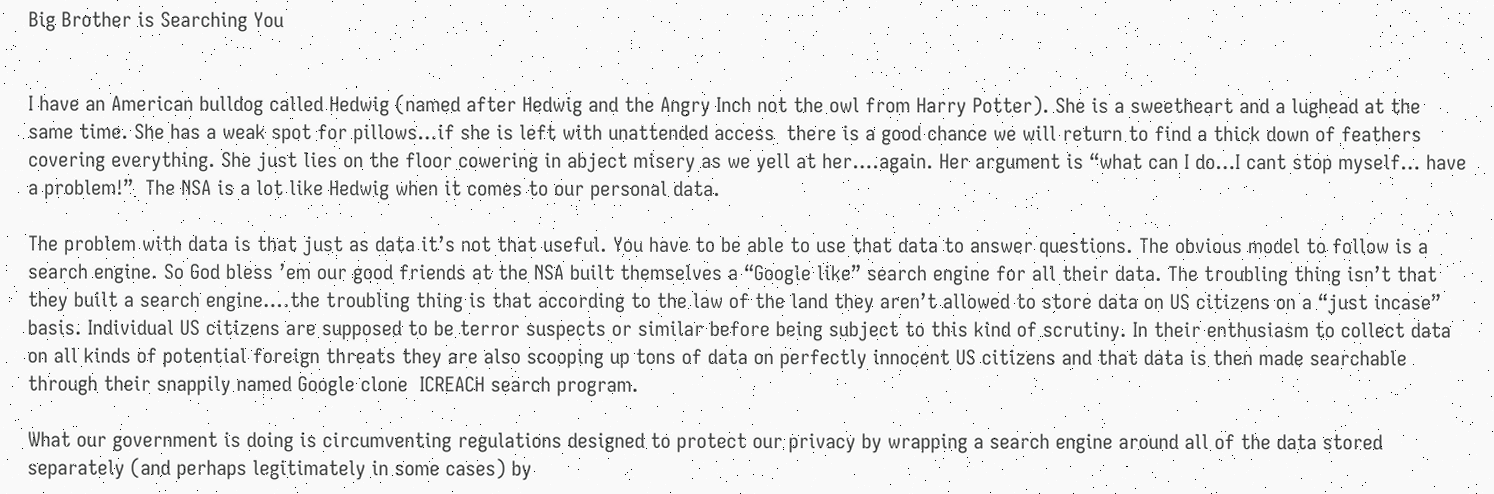Big Brother is Searching You


I have an American bulldog called Hedwig (named after Hedwig and the Angry Inch not the owl from Harry Potter). She is a sweetheart and a lughead at the same time. She has a weak spot for pillows…if she is left with unattended access  there is a good chance we will return to find a thick down of feathers covering everything. She just lies on the floor cowering in abject misery as we yell at her….again. Her argument is “what can I do…I cant stop myself… have a problem!”  The NSA is a lot like Hedwig when it comes to our personal data.

The problem with data is that just as data it’s not that useful. You have to be able to use that data to answer questions. The obvious model to follow is a search engine. So God bless ’em our good friends at the NSA built themselves a “Google like” search engine for all their data. The troubling thing isn’t that they built a search engine….the troubling thing is that according to the law of the land they aren’t allowed to store data on US citizens on a “just incase” basis. Individual US citizens are supposed to be terror suspects or similar before being subject to this kind of scrutiny. In their enthusiasm to collect data on all kinds of potential foreign threats they are also scooping up tons of data on perfectly innocent US citizens and that data is then made searchable through their snappily named Google clone  ICREACH search program.

What our government is doing is circumventing regulations designed to protect our privacy by wrapping a search engine around all of the data stored separately (and perhaps legitimately in some cases) by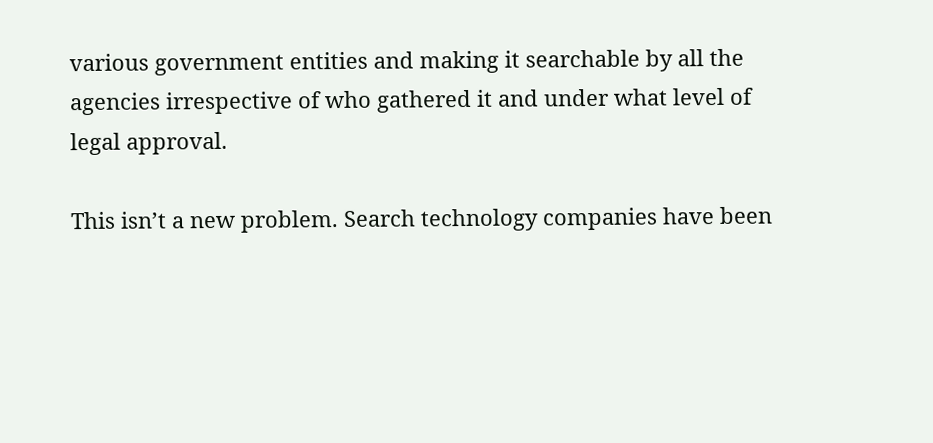various government entities and making it searchable by all the agencies irrespective of who gathered it and under what level of legal approval.

This isn’t a new problem. Search technology companies have been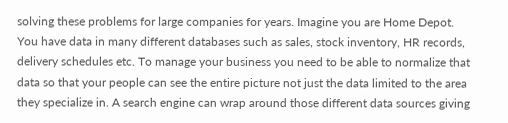solving these problems for large companies for years. Imagine you are Home Depot. You have data in many different databases such as sales, stock inventory, HR records, delivery schedules etc. To manage your business you need to be able to normalize that data so that your people can see the entire picture not just the data limited to the area they specialize in. A search engine can wrap around those different data sources giving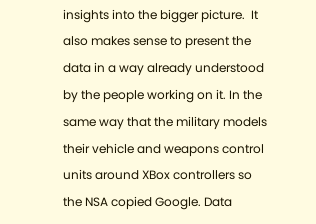insights into the bigger picture.  It also makes sense to present the data in a way already understood by the people working on it. In the same way that the military models their vehicle and weapons control units around XBox controllers so the NSA copied Google. Data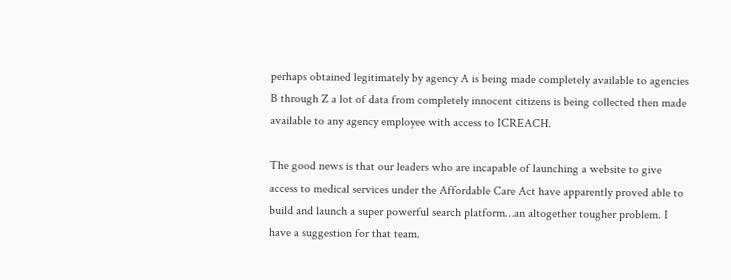perhaps obtained legitimately by agency A is being made completely available to agencies B through Z a lot of data from completely innocent citizens is being collected then made available to any agency employee with access to ICREACH.

The good news is that our leaders who are incapable of launching a website to give access to medical services under the Affordable Care Act have apparently proved able to build and launch a super powerful search platform…an altogether tougher problem. I have a suggestion for that team.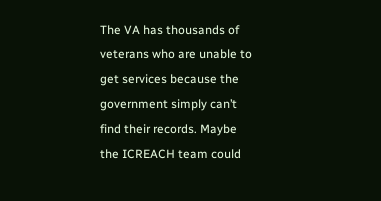The VA has thousands of veterans who are unable to get services because the government simply can’t find their records. Maybe the ICREACH team could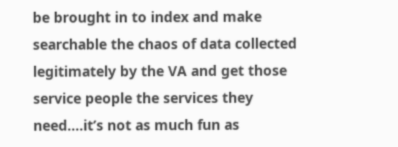be brought in to index and make searchable the chaos of data collected legitimately by the VA and get those service people the services they need….it’s not as much fun as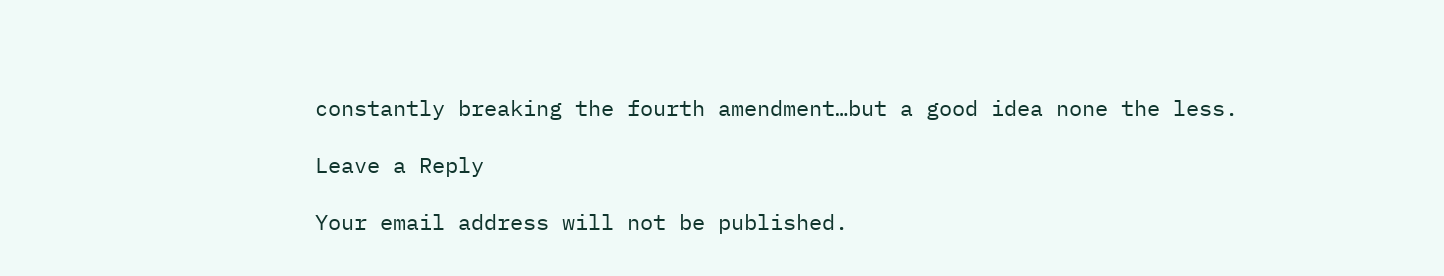constantly breaking the fourth amendment…but a good idea none the less.

Leave a Reply

Your email address will not be published.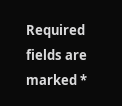Required fields are marked *